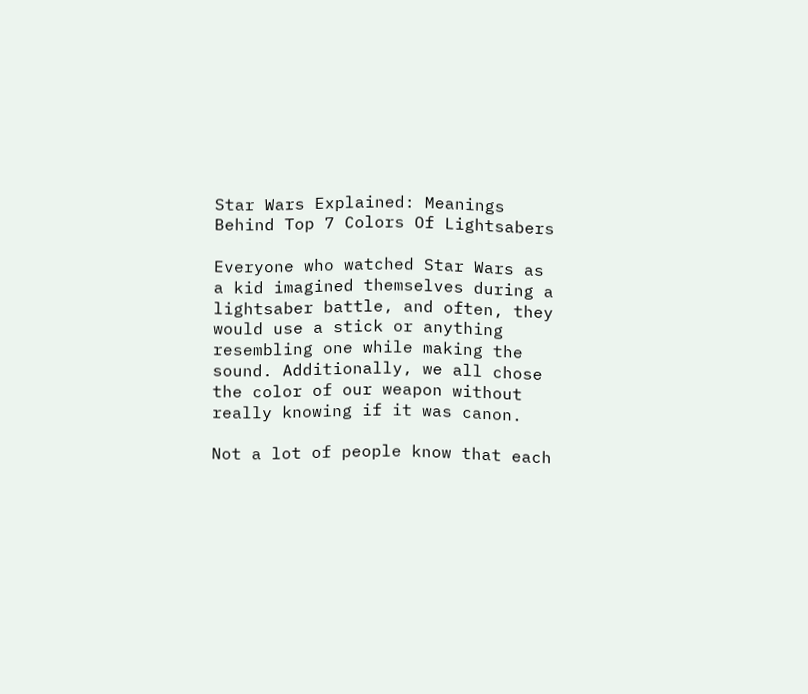Star Wars Explained: Meanings Behind Top 7 Colors Of Lightsabers

Everyone who watched Star Wars as a kid imagined themselves during a lightsaber battle, and often, they would use a stick or anything resembling one while making the sound. Additionally, we all chose the color of our weapon without really knowing if it was canon.

Not a lot of people know that each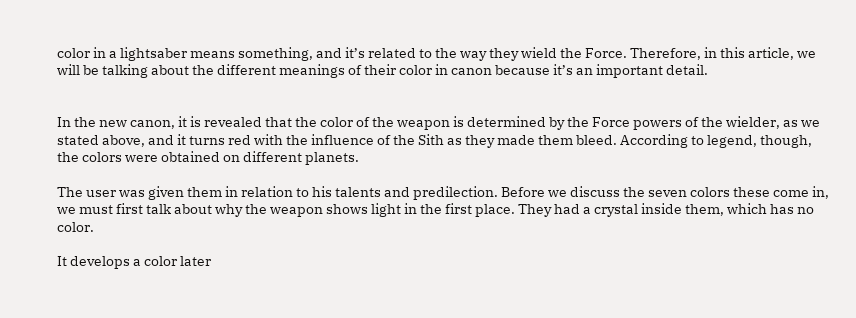color in a lightsaber means something, and it’s related to the way they wield the Force. Therefore, in this article, we will be talking about the different meanings of their color in canon because it’s an important detail.


In the new canon, it is revealed that the color of the weapon is determined by the Force powers of the wielder, as we stated above, and it turns red with the influence of the Sith as they made them bleed. According to legend, though, the colors were obtained on different planets.

The user was given them in relation to his talents and predilection. Before we discuss the seven colors these come in, we must first talk about why the weapon shows light in the first place. They had a crystal inside them, which has no color.

It develops a color later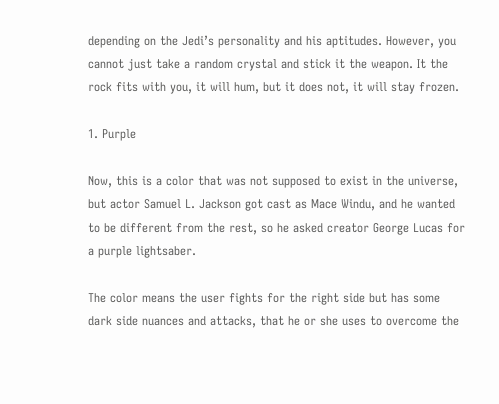depending on the Jedi’s personality and his aptitudes. However, you cannot just take a random crystal and stick it the weapon. It the rock fits with you, it will hum, but it does not, it will stay frozen.

1. Purple

Now, this is a color that was not supposed to exist in the universe, but actor Samuel L. Jackson got cast as Mace Windu, and he wanted to be different from the rest, so he asked creator George Lucas for a purple lightsaber.

The color means the user fights for the right side but has some dark side nuances and attacks, that he or she uses to overcome the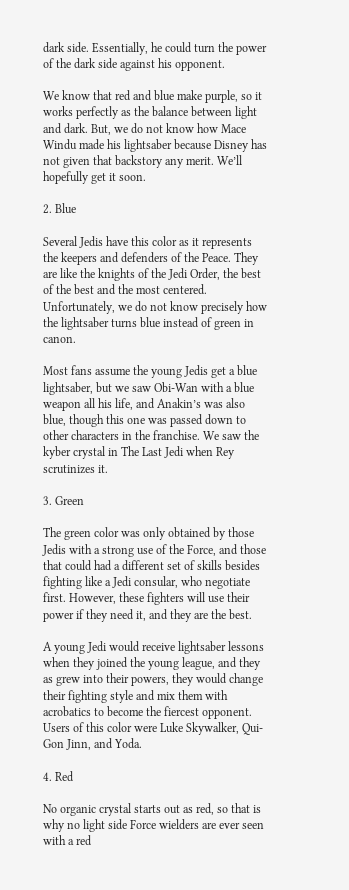dark side. Essentially, he could turn the power of the dark side against his opponent.

We know that red and blue make purple, so it works perfectly as the balance between light and dark. But, we do not know how Mace Windu made his lightsaber because Disney has not given that backstory any merit. We’ll hopefully get it soon.

2. Blue

Several Jedis have this color as it represents the keepers and defenders of the Peace. They are like the knights of the Jedi Order, the best of the best and the most centered. Unfortunately, we do not know precisely how the lightsaber turns blue instead of green in canon.

Most fans assume the young Jedis get a blue lightsaber, but we saw Obi-Wan with a blue weapon all his life, and Anakin’s was also blue, though this one was passed down to other characters in the franchise. We saw the kyber crystal in The Last Jedi when Rey scrutinizes it.

3. Green

The green color was only obtained by those Jedis with a strong use of the Force, and those that could had a different set of skills besides fighting like a Jedi consular, who negotiate first. However, these fighters will use their power if they need it, and they are the best.

A young Jedi would receive lightsaber lessons when they joined the young league, and they as grew into their powers, they would change their fighting style and mix them with acrobatics to become the fiercest opponent. Users of this color were Luke Skywalker, Qui-Gon Jinn, and Yoda.

4. Red

No organic crystal starts out as red, so that is why no light side Force wielders are ever seen with a red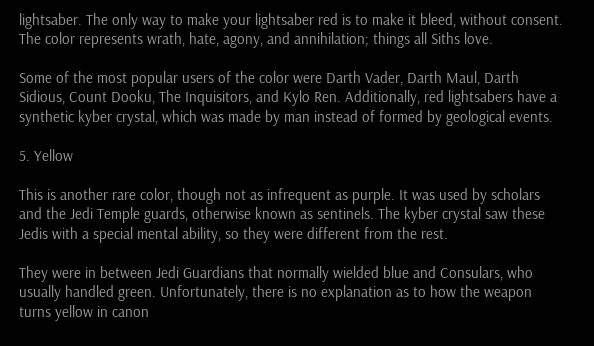lightsaber. The only way to make your lightsaber red is to make it bleed, without consent. The color represents wrath, hate, agony, and annihilation; things all Siths love.

Some of the most popular users of the color were Darth Vader, Darth Maul, Darth Sidious, Count Dooku, The Inquisitors, and Kylo Ren. Additionally, red lightsabers have a synthetic kyber crystal, which was made by man instead of formed by geological events.

5. Yellow

This is another rare color, though not as infrequent as purple. It was used by scholars and the Jedi Temple guards, otherwise known as sentinels. The kyber crystal saw these Jedis with a special mental ability, so they were different from the rest.

They were in between Jedi Guardians that normally wielded blue and Consulars, who usually handled green. Unfortunately, there is no explanation as to how the weapon turns yellow in canon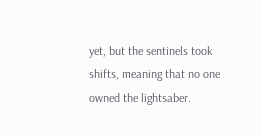yet, but the sentinels took shifts, meaning that no one owned the lightsaber.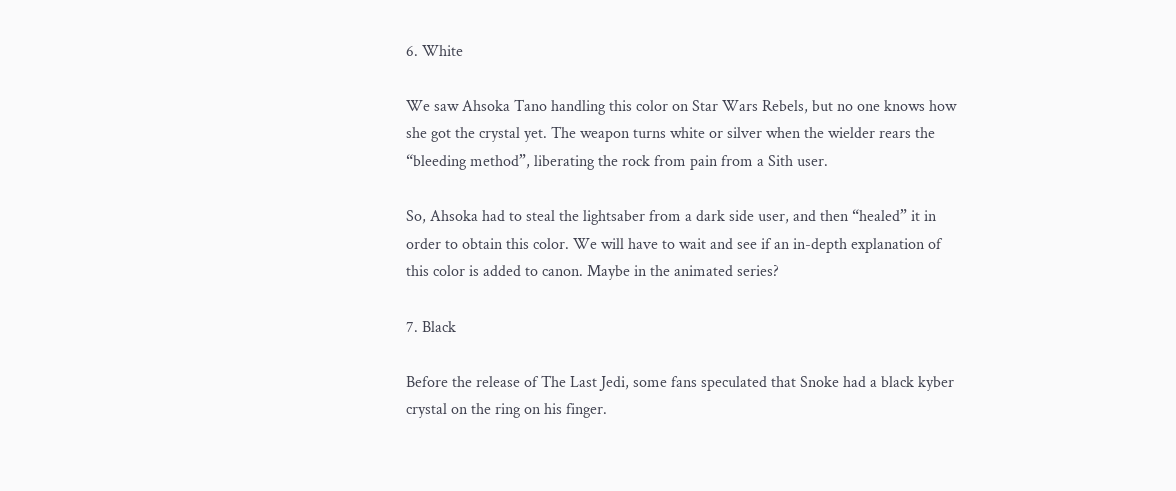6. White

We saw Ahsoka Tano handling this color on Star Wars Rebels, but no one knows how she got the crystal yet. The weapon turns white or silver when the wielder rears the “bleeding method”, liberating the rock from pain from a Sith user.

So, Ahsoka had to steal the lightsaber from a dark side user, and then “healed” it in order to obtain this color. We will have to wait and see if an in-depth explanation of this color is added to canon. Maybe in the animated series?

7. Black

Before the release of The Last Jedi, some fans speculated that Snoke had a black kyber crystal on the ring on his finger.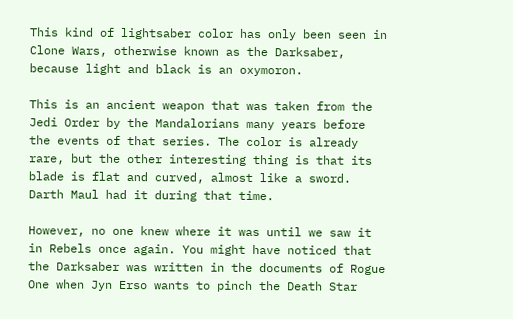This kind of lightsaber color has only been seen in Clone Wars, otherwise known as the Darksaber, because light and black is an oxymoron.

This is an ancient weapon that was taken from the Jedi Order by the Mandalorians many years before the events of that series. The color is already rare, but the other interesting thing is that its blade is flat and curved, almost like a sword. Darth Maul had it during that time.

However, no one knew where it was until we saw it in Rebels once again. You might have noticed that the Darksaber was written in the documents of Rogue One when Jyn Erso wants to pinch the Death Star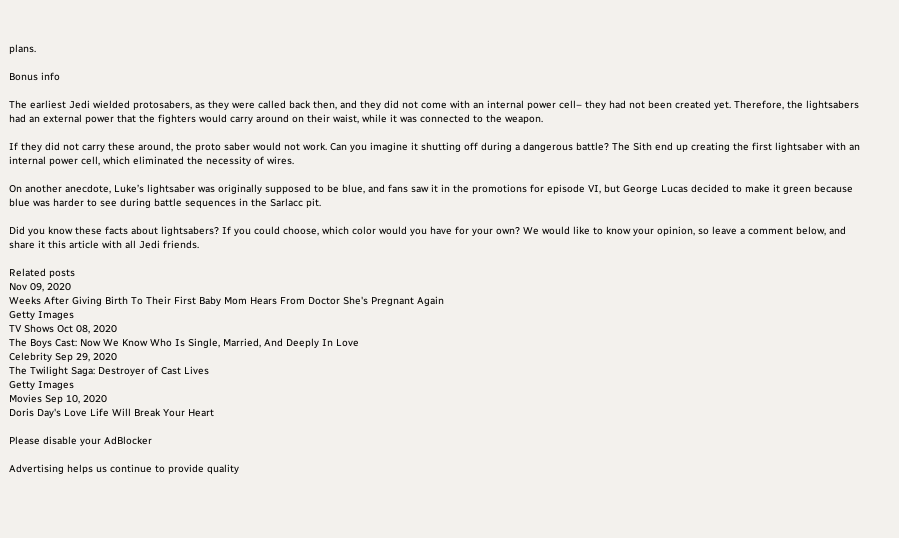plans.

Bonus info

The earliest Jedi wielded protosabers, as they were called back then, and they did not come with an internal power cell– they had not been created yet. Therefore, the lightsabers had an external power that the fighters would carry around on their waist, while it was connected to the weapon.

If they did not carry these around, the proto saber would not work. Can you imagine it shutting off during a dangerous battle? The Sith end up creating the first lightsaber with an internal power cell, which eliminated the necessity of wires.

On another anecdote, Luke’s lightsaber was originally supposed to be blue, and fans saw it in the promotions for episode VI, but George Lucas decided to make it green because blue was harder to see during battle sequences in the Sarlacc pit.

Did you know these facts about lightsabers? If you could choose, which color would you have for your own? We would like to know your opinion, so leave a comment below, and share it this article with all Jedi friends.

Related posts
Nov 09, 2020
Weeks After Giving Birth To Their First Baby Mom Hears From Doctor She's Pregnant Again
Getty Images
TV Shows Oct 08, 2020
The Boys Cast: Now We Know Who Is Single, Married, And Deeply In Love
Celebrity Sep 29, 2020
The Twilight Saga: Destroyer of Cast Lives
Getty Images
Movies Sep 10, 2020
Doris Day's Love Life Will Break Your Heart

Please disable your AdBlocker

Advertising helps us continue to provide quality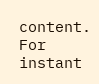content. For instant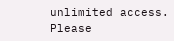unlimited access. Please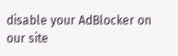disable your AdBlocker on our site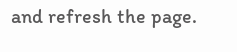and refresh the page.